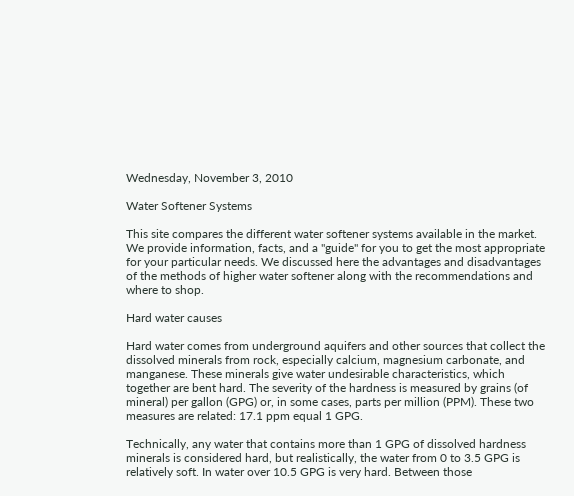Wednesday, November 3, 2010

Water Softener Systems

This site compares the different water softener systems available in the market. We provide information, facts, and a "guide" for you to get the most appropriate for your particular needs. We discussed here the advantages and disadvantages of the methods of higher water softener along with the recommendations and where to shop.

Hard water causes

Hard water comes from underground aquifers and other sources that collect the dissolved minerals from rock, especially calcium, magnesium carbonate, and manganese. These minerals give water undesirable characteristics, which together are bent hard. The severity of the hardness is measured by grains (of mineral) per gallon (GPG) or, in some cases, parts per million (PPM). These two measures are related: 17.1 ppm equal 1 GPG.

Technically, any water that contains more than 1 GPG of dissolved hardness minerals is considered hard, but realistically, the water from 0 to 3.5 GPG is relatively soft. In water over 10.5 GPG is very hard. Between those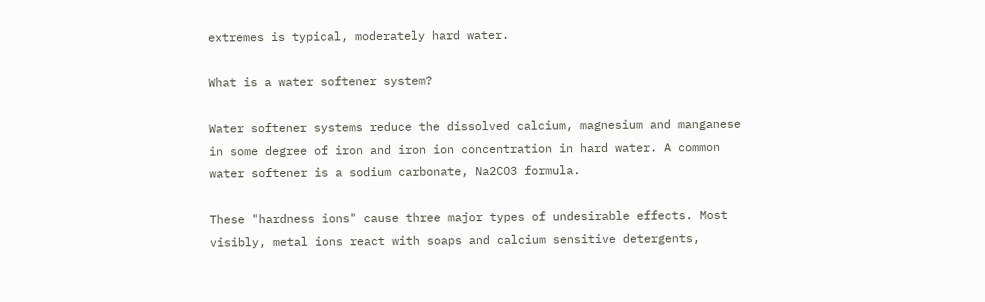extremes is typical, moderately hard water.

What is a water softener system?

Water softener systems reduce the dissolved calcium, magnesium and manganese in some degree of iron and iron ion concentration in hard water. A common water softener is a sodium carbonate, Na2CO3 formula.

These "hardness ions" cause three major types of undesirable effects. Most visibly, metal ions react with soaps and calcium sensitive detergents,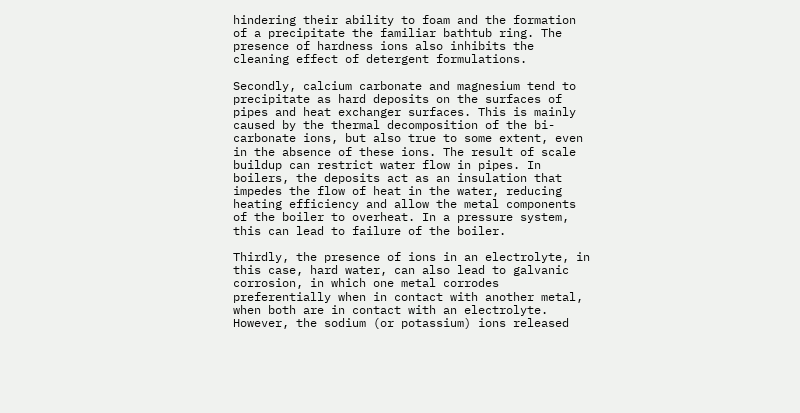hindering their ability to foam and the formation of a precipitate the familiar bathtub ring. The presence of hardness ions also inhibits the cleaning effect of detergent formulations.

Secondly, calcium carbonate and magnesium tend to precipitate as hard deposits on the surfaces of pipes and heat exchanger surfaces. This is mainly caused by the thermal decomposition of the bi-carbonate ions, but also true to some extent, even in the absence of these ions. The result of scale buildup can restrict water flow in pipes. In boilers, the deposits act as an insulation that impedes the flow of heat in the water, reducing heating efficiency and allow the metal components of the boiler to overheat. In a pressure system, this can lead to failure of the boiler.

Thirdly, the presence of ions in an electrolyte, in this case, hard water, can also lead to galvanic corrosion, in which one metal corrodes preferentially when in contact with another metal, when both are in contact with an electrolyte. However, the sodium (or potassium) ions released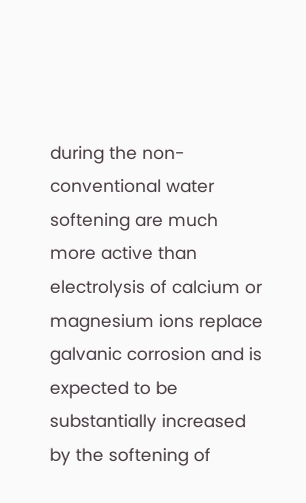during the non-conventional water softening are much more active than electrolysis of calcium or magnesium ions replace galvanic corrosion and is expected to be substantially increased by the softening of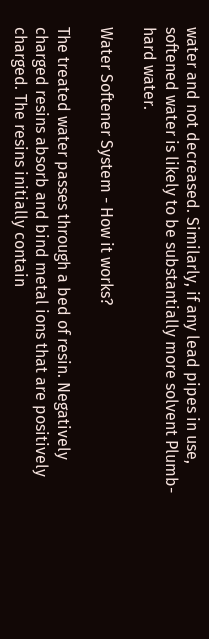water and not decreased. Similarly, if any lead pipes in use, softened water is likely to be substantially more solvent Plumb-hard water.

Water Softener System - How it works?

The treated water passes through a bed of resin. Negatively charged resins absorb and bind metal ions that are positively charged. The resins initially contain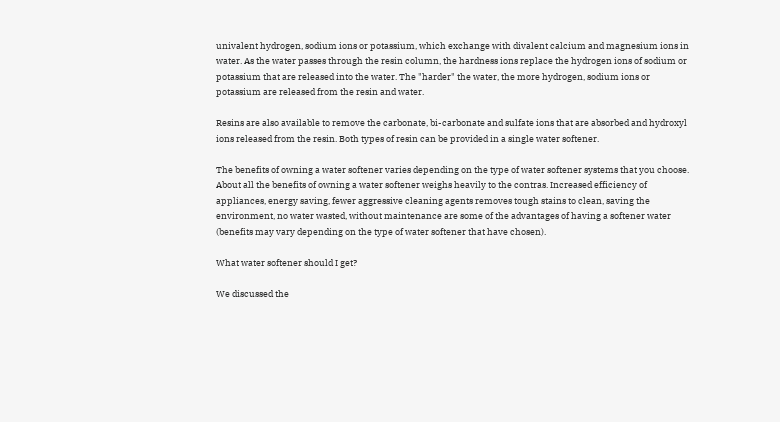univalent hydrogen, sodium ions or potassium, which exchange with divalent calcium and magnesium ions in water. As the water passes through the resin column, the hardness ions replace the hydrogen ions of sodium or potassium that are released into the water. The "harder" the water, the more hydrogen, sodium ions or potassium are released from the resin and water.

Resins are also available to remove the carbonate, bi-carbonate and sulfate ions that are absorbed and hydroxyl ions released from the resin. Both types of resin can be provided in a single water softener.

The benefits of owning a water softener varies depending on the type of water softener systems that you choose. About all the benefits of owning a water softener weighs heavily to the contras. Increased efficiency of appliances, energy saving, fewer aggressive cleaning agents removes tough stains to clean, saving the environment, no water wasted, without maintenance are some of the advantages of having a softener water (benefits may vary depending on the type of water softener that have chosen).

What water softener should I get?

We discussed the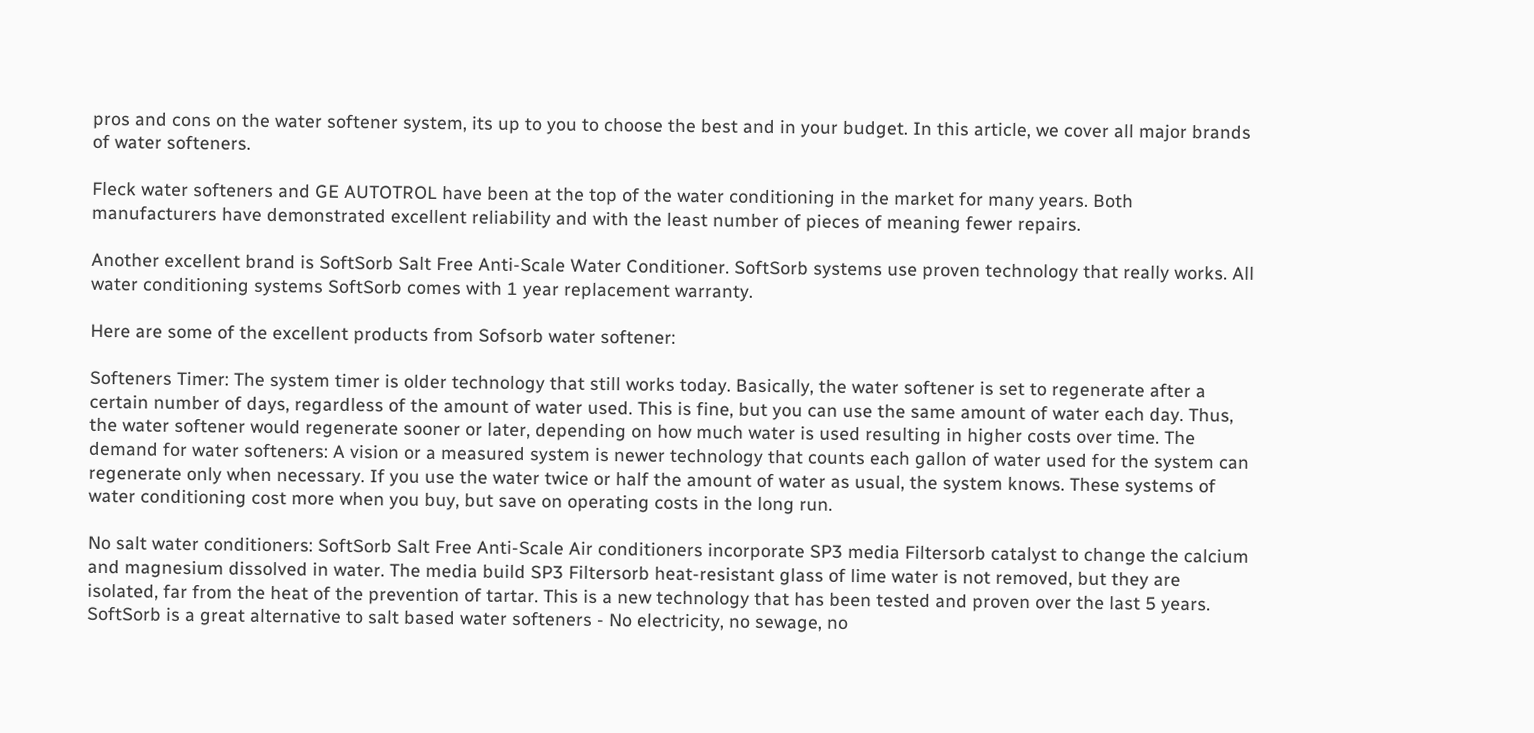pros and cons on the water softener system, its up to you to choose the best and in your budget. In this article, we cover all major brands of water softeners.

Fleck water softeners and GE AUTOTROL have been at the top of the water conditioning in the market for many years. Both manufacturers have demonstrated excellent reliability and with the least number of pieces of meaning fewer repairs.

Another excellent brand is SoftSorb Salt Free Anti-Scale Water Conditioner. SoftSorb systems use proven technology that really works. All water conditioning systems SoftSorb comes with 1 year replacement warranty.

Here are some of the excellent products from Sofsorb water softener:

Softeners Timer: The system timer is older technology that still works today. Basically, the water softener is set to regenerate after a certain number of days, regardless of the amount of water used. This is fine, but you can use the same amount of water each day. Thus, the water softener would regenerate sooner or later, depending on how much water is used resulting in higher costs over time. The demand for water softeners: A vision or a measured system is newer technology that counts each gallon of water used for the system can regenerate only when necessary. If you use the water twice or half the amount of water as usual, the system knows. These systems of water conditioning cost more when you buy, but save on operating costs in the long run.

No salt water conditioners: SoftSorb Salt Free Anti-Scale Air conditioners incorporate SP3 media Filtersorb catalyst to change the calcium and magnesium dissolved in water. The media build SP3 Filtersorb heat-resistant glass of lime water is not removed, but they are isolated, far from the heat of the prevention of tartar. This is a new technology that has been tested and proven over the last 5 years. SoftSorb is a great alternative to salt based water softeners - No electricity, no sewage, no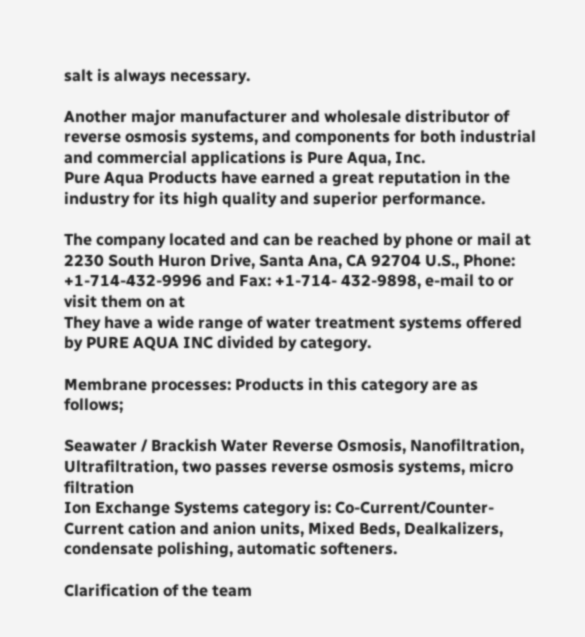salt is always necessary.

Another major manufacturer and wholesale distributor of reverse osmosis systems, and components for both industrial and commercial applications is Pure Aqua, Inc.
Pure Aqua Products have earned a great reputation in the industry for its high quality and superior performance.

The company located and can be reached by phone or mail at 2230 South Huron Drive, Santa Ana, CA 92704 U.S., Phone: +1-714-432-9996 and Fax: +1-714- 432-9898, e-mail to or visit them on at
They have a wide range of water treatment systems offered by PURE AQUA INC divided by category.

Membrane processes: Products in this category are as follows;

Seawater / Brackish Water Reverse Osmosis, Nanofiltration, Ultrafiltration, two passes reverse osmosis systems, micro filtration
Ion Exchange Systems category is: Co-Current/Counter-Current cation and anion units, Mixed Beds, Dealkalizers, condensate polishing, automatic softeners.

Clarification of the team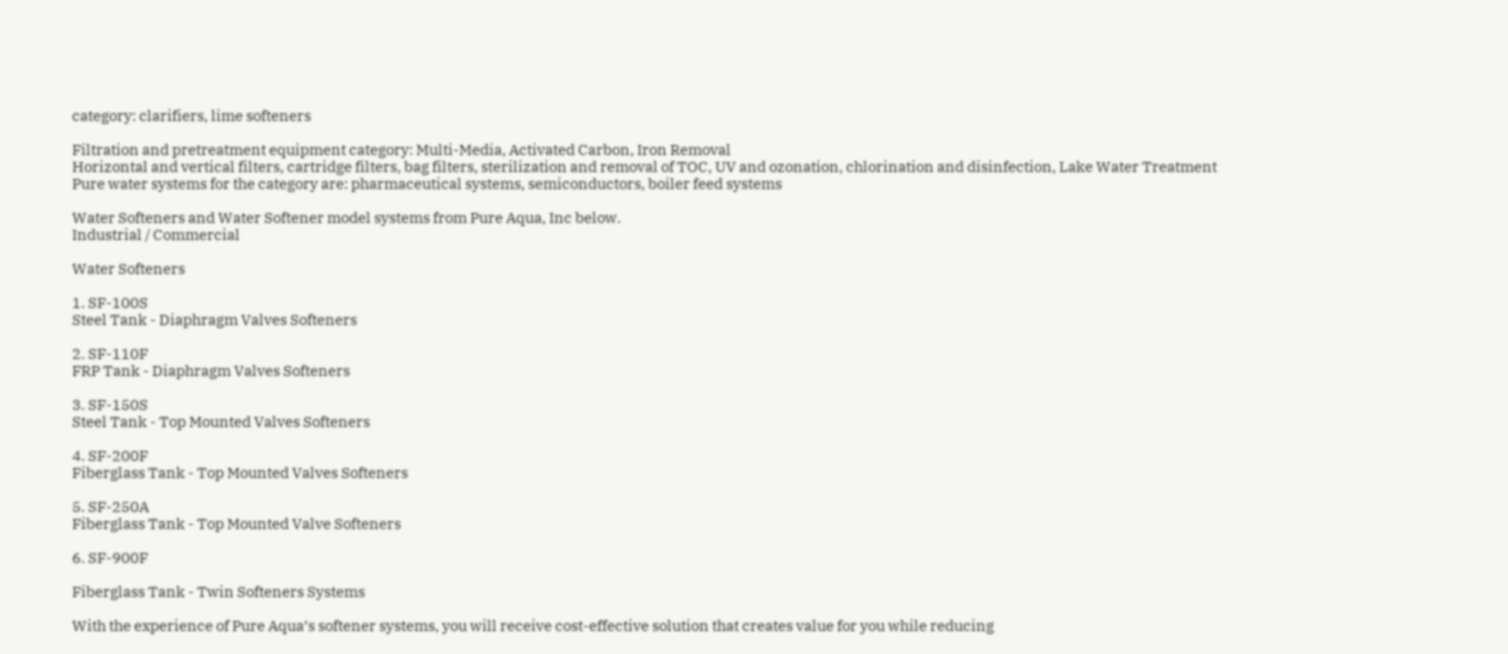category: clarifiers, lime softeners

Filtration and pretreatment equipment category: Multi-Media, Activated Carbon, Iron Removal
Horizontal and vertical filters, cartridge filters, bag filters, sterilization and removal of TOC, UV and ozonation, chlorination and disinfection, Lake Water Treatment
Pure water systems for the category are: pharmaceutical systems, semiconductors, boiler feed systems

Water Softeners and Water Softener model systems from Pure Aqua, Inc below.
Industrial / Commercial

Water Softeners

1. SF-100S
Steel Tank - Diaphragm Valves Softeners

2. SF-110F
FRP Tank - Diaphragm Valves Softeners

3. SF-150S
Steel Tank - Top Mounted Valves Softeners

4. SF-200F
Fiberglass Tank - Top Mounted Valves Softeners

5. SF-250A
Fiberglass Tank - Top Mounted Valve Softeners

6. SF-900F

Fiberglass Tank - Twin Softeners Systems

With the experience of Pure Aqua’s softener systems, you will receive cost-effective solution that creates value for you while reducing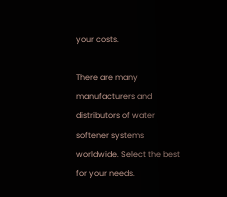your costs.

There are many manufacturers and distributors of water softener systems worldwide. Select the best for your needs.